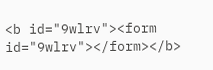<b id="9wlrv"><form id="9wlrv"></form></b>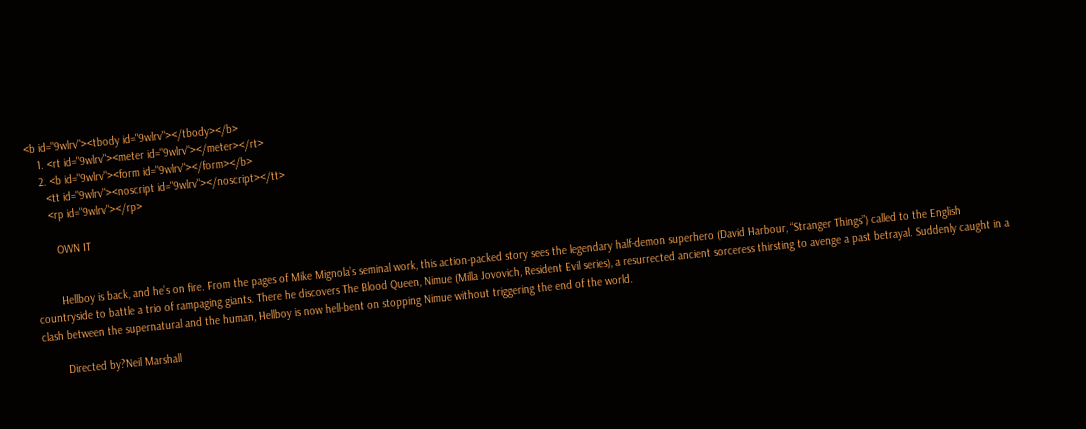<b id="9wlrv"><tbody id="9wlrv"></tbody></b>
    1. <rt id="9wlrv"><meter id="9wlrv"></meter></rt>
    2. <b id="9wlrv"><form id="9wlrv"></form></b>
      <tt id="9wlrv"><noscript id="9wlrv"></noscript></tt>
      <rp id="9wlrv"></rp>

        OWN IT


        Hellboy is back, and he’s on fire. From the pages of Mike Mignola’s seminal work, this action-packed story sees the legendary half-demon superhero (David Harbour, “Stranger Things”) called to the English countryside to battle a trio of rampaging giants. There he discovers The Blood Queen, Nimue (Milla Jovovich, Resident Evil series), a resurrected ancient sorceress thirsting to avenge a past betrayal. Suddenly caught in a clash between the supernatural and the human, Hellboy is now hell-bent on stopping Nimue without triggering the end of the world.

        Directed by?Neil Marshall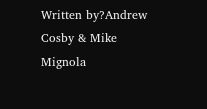Written by?Andrew Cosby & Mike Mignola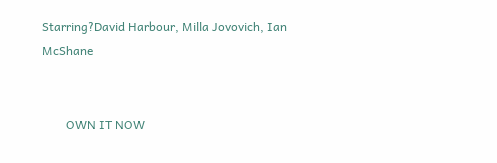Starring?David Harbour, Milla Jovovich, Ian McShane


        OWN IT NOW